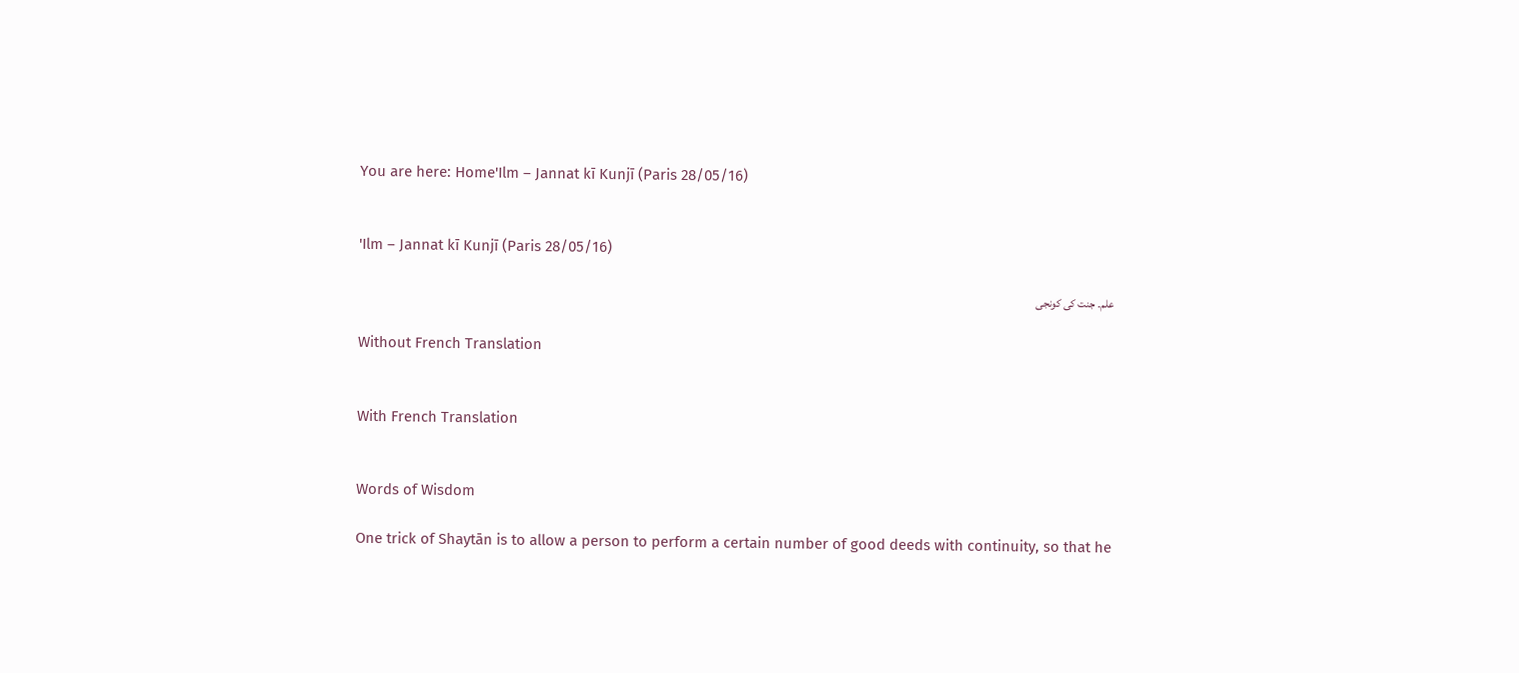You are here: Home'Ilm – Jannat kī Kunjī (Paris 28/05/16)


'Ilm – Jannat kī Kunjī (Paris 28/05/16)

علم۔ جنت کی کونجی

Without French Translation


With French Translation


Words of Wisdom

One trick of Shaytān is to allow a person to perform a certain number of good deeds with continuity, so that he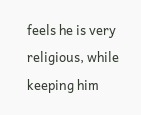feels he is very religious, while keeping him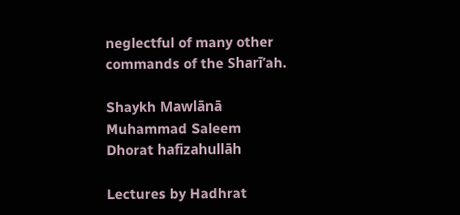neglectful of many other commands of the Sharī‘ah.

Shaykh Mawlānā Muhammad Saleem Dhorat hafizahullāh

Lectures by Hadhrat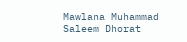Mawlana Muhammad Saleem Dhorat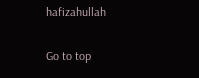hafizahullah

Go to top